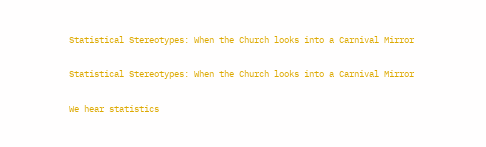Statistical Stereotypes: When the Church looks into a Carnival Mirror

Statistical Stereotypes: When the Church looks into a Carnival Mirror

We hear statistics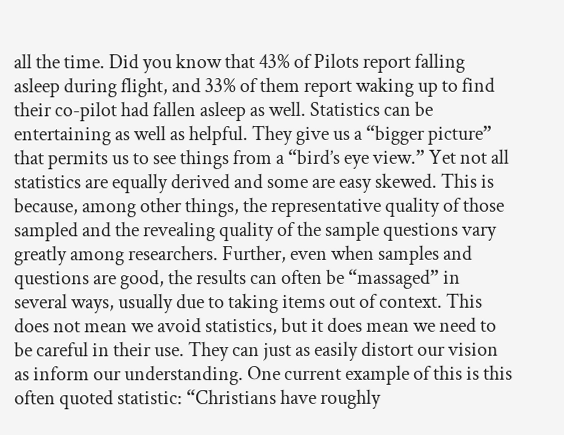all the time. Did you know that 43% of Pilots report falling asleep during flight, and 33% of them report waking up to find their co-pilot had fallen asleep as well. Statistics can be entertaining as well as helpful. They give us a “bigger picture” that permits us to see things from a “bird’s eye view.” Yet not all statistics are equally derived and some are easy skewed. This is because, among other things, the representative quality of those sampled and the revealing quality of the sample questions vary greatly among researchers. Further, even when samples and questions are good, the results can often be “massaged” in several ways, usually due to taking items out of context. This does not mean we avoid statistics, but it does mean we need to be careful in their use. They can just as easily distort our vision as inform our understanding. One current example of this is this often quoted statistic: “Christians have roughly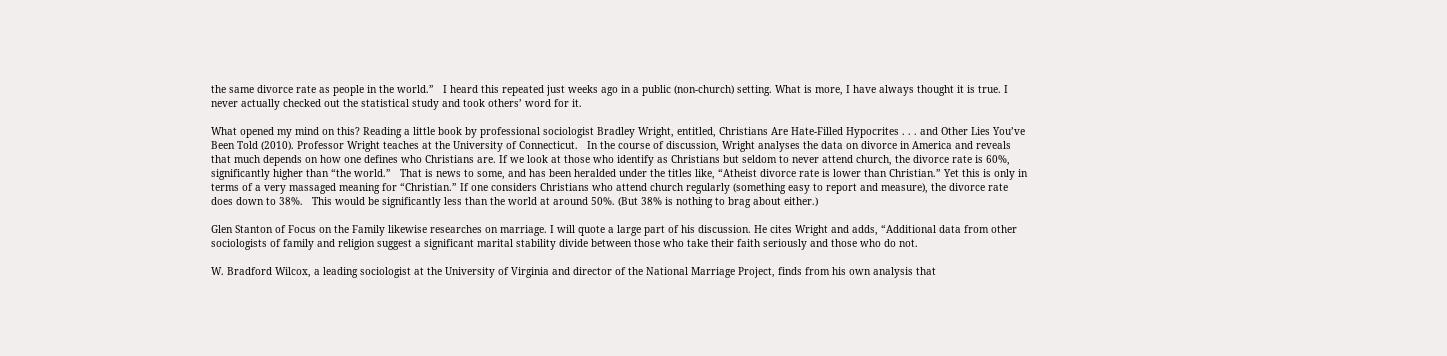the same divorce rate as people in the world.”   I heard this repeated just weeks ago in a public (non-church) setting. What is more, I have always thought it is true. I never actually checked out the statistical study and took others’ word for it.

What opened my mind on this? Reading a little book by professional sociologist Bradley Wright, entitled, Christians Are Hate-Filled Hypocrites . . . and Other Lies You’ve Been Told (2010). Professor Wright teaches at the University of Connecticut.   In the course of discussion, Wright analyses the data on divorce in America and reveals that much depends on how one defines who Christians are. If we look at those who identify as Christians but seldom to never attend church, the divorce rate is 60%, significantly higher than “the world.”   That is news to some, and has been heralded under the titles like, “Atheist divorce rate is lower than Christian.” Yet this is only in terms of a very massaged meaning for “Christian.” If one considers Christians who attend church regularly (something easy to report and measure), the divorce rate does down to 38%.   This would be significantly less than the world at around 50%. (But 38% is nothing to brag about either.)

Glen Stanton of Focus on the Family likewise researches on marriage. I will quote a large part of his discussion. He cites Wright and adds, “Additional data from other sociologists of family and religion suggest a significant marital stability divide between those who take their faith seriously and those who do not.

W. Bradford Wilcox, a leading sociologist at the University of Virginia and director of the National Marriage Project, finds from his own analysis that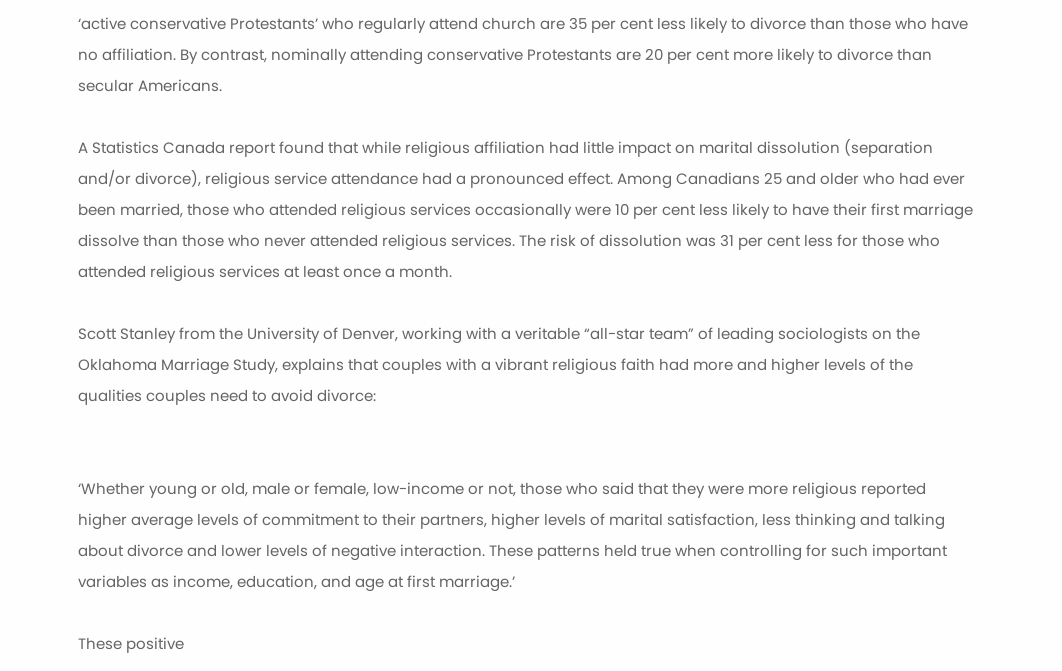‘active conservative Protestants’ who regularly attend church are 35 per cent less likely to divorce than those who have no affiliation. By contrast, nominally attending conservative Protestants are 20 per cent more likely to divorce than secular Americans.

A Statistics Canada report found that while religious affiliation had little impact on marital dissolution (separation and/or divorce), religious service attendance had a pronounced effect. Among Canadians 25 and older who had ever been married, those who attended religious services occasionally were 10 per cent less likely to have their first marriage dissolve than those who never attended religious services. The risk of dissolution was 31 per cent less for those who attended religious services at least once a month.

Scott Stanley from the University of Denver, working with a veritable “all-star team” of leading sociologists on the Oklahoma Marriage Study, explains that couples with a vibrant religious faith had more and higher levels of the qualities couples need to avoid divorce:


‘Whether young or old, male or female, low-income or not, those who said that they were more religious reported higher average levels of commitment to their partners, higher levels of marital satisfaction, less thinking and talking about divorce and lower levels of negative interaction. These patterns held true when controlling for such important variables as income, education, and age at first marriage.’

These positive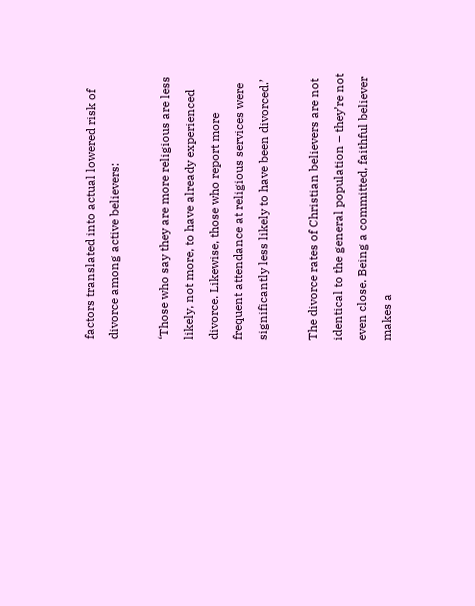factors translated into actual lowered risk of divorce among active believers:

‘Those who say they are more religious are less likely, not more, to have already experienced divorce. Likewise, those who report more frequent attendance at religious services were significantly less likely to have been divorced.’

The divorce rates of Christian believers are not identical to the general population – they’re not even close. Being a committed, faithful believer makes a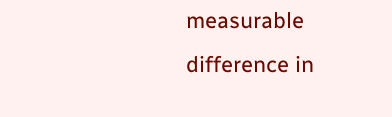measurable difference in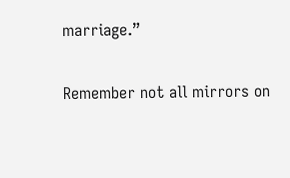marriage.”

Remember not all mirrors on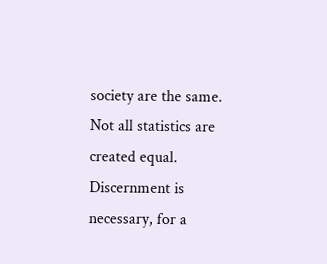society are the same. Not all statistics are created equal.  Discernment is necessary, for a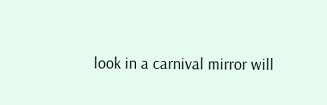look in a carnival mirror will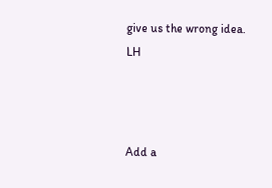give us the wrong idea. LH



Add a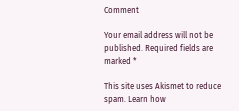Comment

Your email address will not be published. Required fields are marked *

This site uses Akismet to reduce spam. Learn how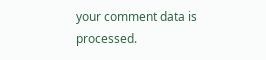your comment data is processed.